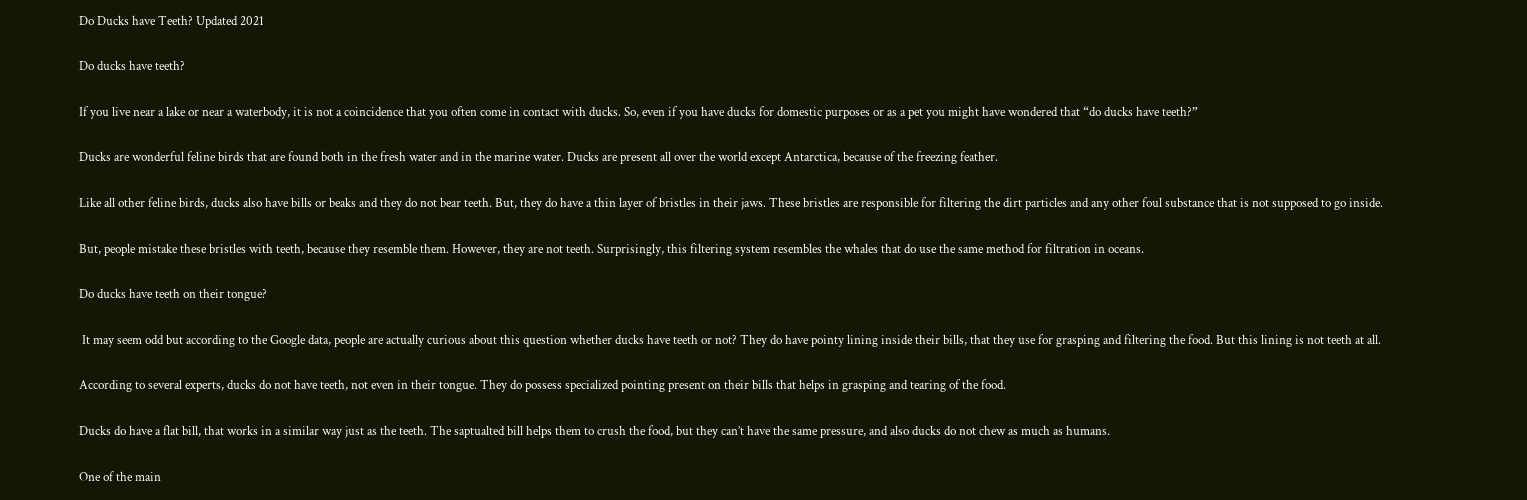Do Ducks have Teeth? Updated 2021

Do ducks have teeth?

If you live near a lake or near a waterbody, it is not a coincidence that you often come in contact with ducks. So, even if you have ducks for domestic purposes or as a pet you might have wondered that “do ducks have teeth?”

Ducks are wonderful feline birds that are found both in the fresh water and in the marine water. Ducks are present all over the world except Antarctica, because of the freezing feather.

Like all other feline birds, ducks also have bills or beaks and they do not bear teeth. But, they do have a thin layer of bristles in their jaws. These bristles are responsible for filtering the dirt particles and any other foul substance that is not supposed to go inside.

But, people mistake these bristles with teeth, because they resemble them. However, they are not teeth. Surprisingly, this filtering system resembles the whales that do use the same method for filtration in oceans.

Do ducks have teeth on their tongue?

 It may seem odd but according to the Google data, people are actually curious about this question whether ducks have teeth or not? They do have pointy lining inside their bills, that they use for grasping and filtering the food. But this lining is not teeth at all.

According to several experts, ducks do not have teeth, not even in their tongue. They do possess specialized pointing present on their bills that helps in grasping and tearing of the food.

Ducks do have a flat bill, that works in a similar way just as the teeth. The saptualted bill helps them to crush the food, but they can’t have the same pressure, and also ducks do not chew as much as humans.

One of the main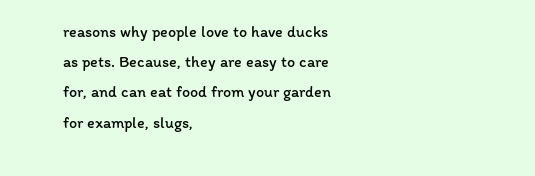reasons why people love to have ducks as pets. Because, they are easy to care for, and can eat food from your garden for example, slugs,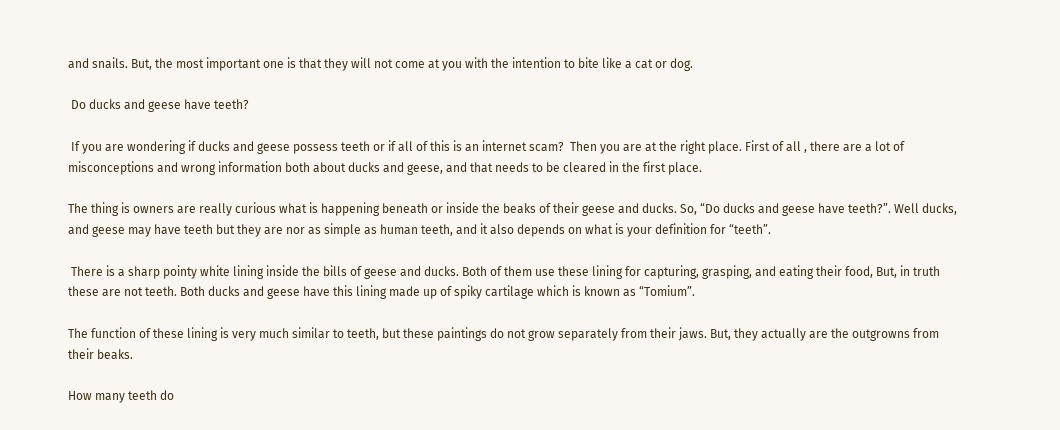and snails. But, the most important one is that they will not come at you with the intention to bite like a cat or dog.

 Do ducks and geese have teeth?

 If you are wondering if ducks and geese possess teeth or if all of this is an internet scam?  Then you are at the right place. First of all , there are a lot of misconceptions and wrong information both about ducks and geese, and that needs to be cleared in the first place.

The thing is owners are really curious what is happening beneath or inside the beaks of their geese and ducks. So, “Do ducks and geese have teeth?”. Well ducks, and geese may have teeth but they are nor as simple as human teeth, and it also depends on what is your definition for “teeth”.

 There is a sharp pointy white lining inside the bills of geese and ducks. Both of them use these lining for capturing, grasping, and eating their food, But, in truth these are not teeth. Both ducks and geese have this lining made up of spiky cartilage which is known as “Tomium”.

The function of these lining is very much similar to teeth, but these paintings do not grow separately from their jaws. But, they actually are the outgrowns from their beaks.

How many teeth do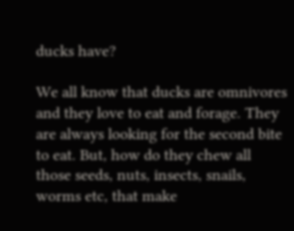ducks have?

We all know that ducks are omnivores and they love to eat and forage. They are always looking for the second bite to eat. But, how do they chew all those seeds, nuts, insects, snails, worms etc, that make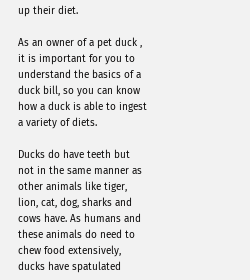up their diet.

As an owner of a pet duck , it is important for you to understand the basics of a duck bill, so you can know how a duck is able to ingest a variety of diets.

Ducks do have teeth but not in the same manner as other animals like tiger, lion, cat, dog, sharks and cows have. As humans and these animals do need to chew food extensively, ducks have spatulated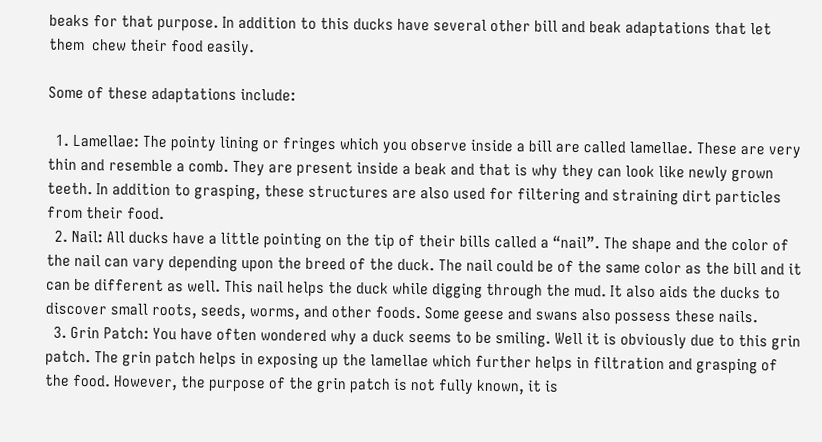beaks for that purpose. In addition to this ducks have several other bill and beak adaptations that let them  chew their food easily.

Some of these adaptations include:

  1. Lamellae: The pointy lining or fringes which you observe inside a bill are called lamellae. These are very thin and resemble a comb. They are present inside a beak and that is why they can look like newly grown teeth. In addition to grasping, these structures are also used for filtering and straining dirt particles from their food.
  2. Nail: All ducks have a little pointing on the tip of their bills called a “nail”. The shape and the color of the nail can vary depending upon the breed of the duck. The nail could be of the same color as the bill and it can be different as well. This nail helps the duck while digging through the mud. It also aids the ducks to discover small roots, seeds, worms, and other foods. Some geese and swans also possess these nails.
  3. Grin Patch: You have often wondered why a duck seems to be smiling. Well it is obviously due to this grin patch. The grin patch helps in exposing up the lamellae which further helps in filtration and grasping of the food. However, the purpose of the grin patch is not fully known, it is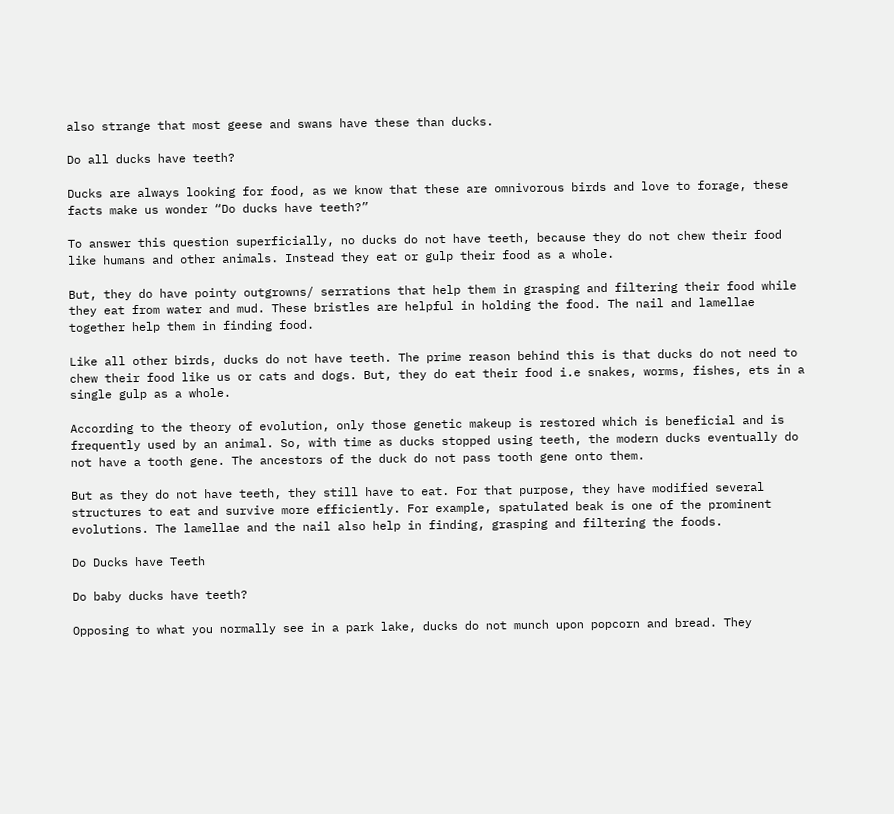also strange that most geese and swans have these than ducks.

Do all ducks have teeth?

Ducks are always looking for food, as we know that these are omnivorous birds and love to forage, these facts make us wonder “Do ducks have teeth?”

To answer this question superficially, no ducks do not have teeth, because they do not chew their food like humans and other animals. Instead they eat or gulp their food as a whole.

But, they do have pointy outgrowns/ serrations that help them in grasping and filtering their food while they eat from water and mud. These bristles are helpful in holding the food. The nail and lamellae together help them in finding food.

Like all other birds, ducks do not have teeth. The prime reason behind this is that ducks do not need to chew their food like us or cats and dogs. But, they do eat their food i.e snakes, worms, fishes, ets in a single gulp as a whole.

According to the theory of evolution, only those genetic makeup is restored which is beneficial and is frequently used by an animal. So, with time as ducks stopped using teeth, the modern ducks eventually do not have a tooth gene. The ancestors of the duck do not pass tooth gene onto them.

But as they do not have teeth, they still have to eat. For that purpose, they have modified several structures to eat and survive more efficiently. For example, spatulated beak is one of the prominent evolutions. The lamellae and the nail also help in finding, grasping and filtering the foods.

Do Ducks have Teeth

Do baby ducks have teeth?

Opposing to what you normally see in a park lake, ducks do not munch upon popcorn and bread. They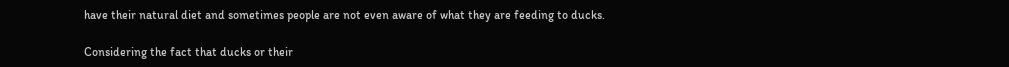have their natural diet and sometimes people are not even aware of what they are feeding to ducks.

Considering the fact that ducks or their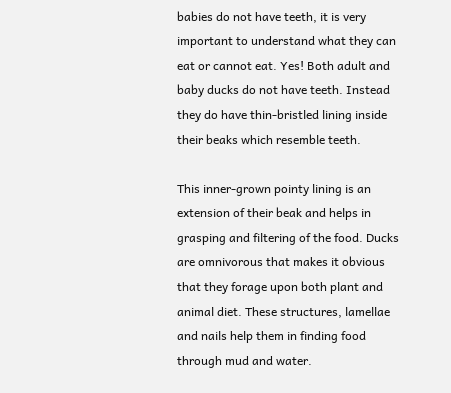babies do not have teeth, it is very important to understand what they can eat or cannot eat. Yes! Both adult and baby ducks do not have teeth. Instead they do have thin-bristled lining inside their beaks which resemble teeth.

This inner-grown pointy lining is an extension of their beak and helps in grasping and filtering of the food. Ducks are omnivorous that makes it obvious that they forage upon both plant and animal diet. These structures, lamellae and nails help them in finding food through mud and water.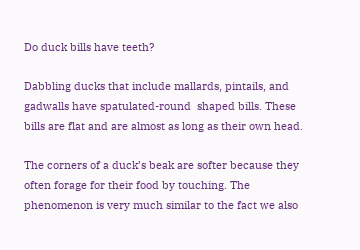Do duck bills have teeth?

Dabbling ducks that include mallards, pintails, and gadwalls have spatulated-round  shaped bills. These bills are flat and are almost as long as their own head.

The corners of a duck’s beak are softer because they often forage for their food by touching. The phenomenon is very much similar to the fact we also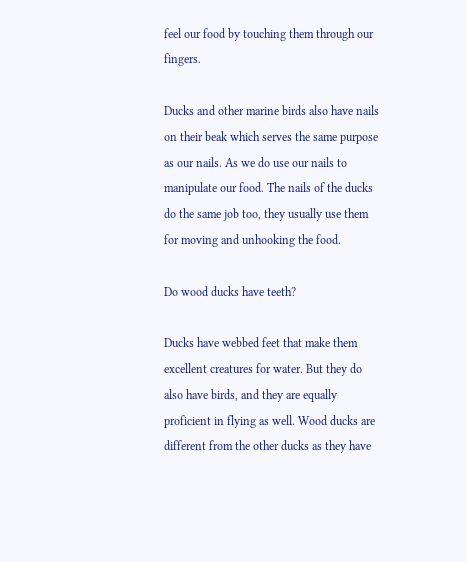feel our food by touching them through our fingers.

Ducks and other marine birds also have nails on their beak which serves the same purpose as our nails. As we do use our nails to manipulate our food. The nails of the ducks do the same job too, they usually use them for moving and unhooking the food.

Do wood ducks have teeth?

Ducks have webbed feet that make them excellent creatures for water. But they do also have birds, and they are equally proficient in flying as well. Wood ducks are different from the other ducks as they have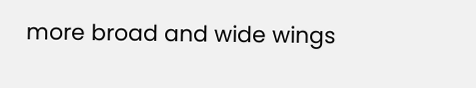more broad and wide wings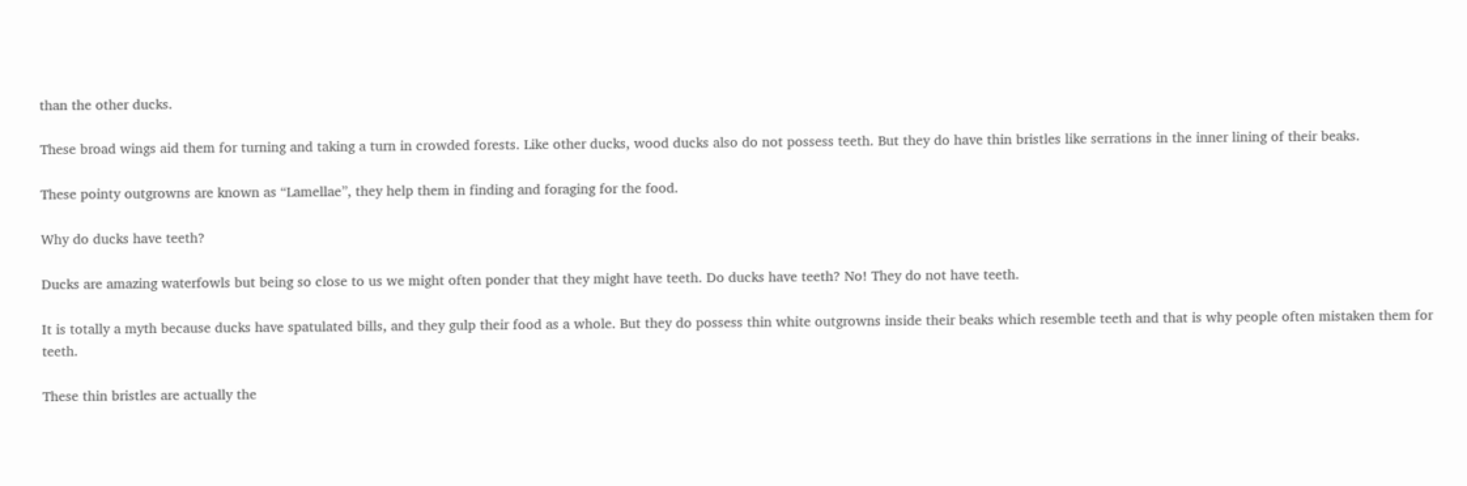than the other ducks.

These broad wings aid them for turning and taking a turn in crowded forests. Like other ducks, wood ducks also do not possess teeth. But they do have thin bristles like serrations in the inner lining of their beaks.

These pointy outgrowns are known as “Lamellae”, they help them in finding and foraging for the food.

Why do ducks have teeth?

Ducks are amazing waterfowls but being so close to us we might often ponder that they might have teeth. Do ducks have teeth? No! They do not have teeth.

It is totally a myth because ducks have spatulated bills, and they gulp their food as a whole. But they do possess thin white outgrowns inside their beaks which resemble teeth and that is why people often mistaken them for teeth.

These thin bristles are actually the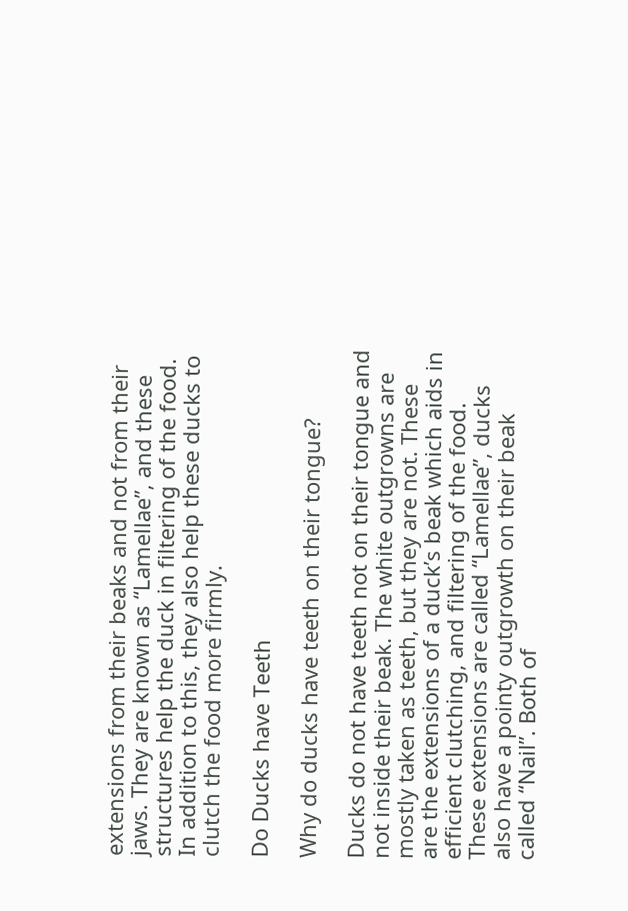extensions from their beaks and not from their jaws. They are known as “Lamellae”, and these structures help the duck in filtering of the food. In addition to this, they also help these ducks to clutch the food more firmly.

Do Ducks have Teeth

Why do ducks have teeth on their tongue?

Ducks do not have teeth not on their tongue and not inside their beak. The white outgrowns are mostly taken as teeth, but they are not. These are the extensions of a duck’s beak which aids in efficient clutching, and filtering of the food. These extensions are called “Lamellae”, ducks also have a pointy outgrowth on their beak called “Nail”. Both of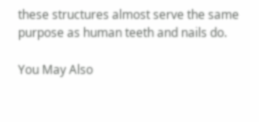these structures almost serve the same purpose as human teeth and nails do.

You May Also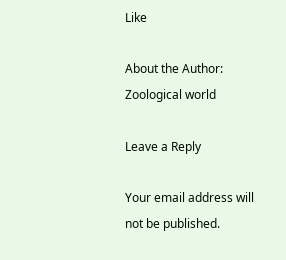Like

About the Author: Zoological world

Leave a Reply

Your email address will not be published.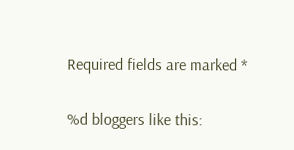Required fields are marked *

%d bloggers like this: